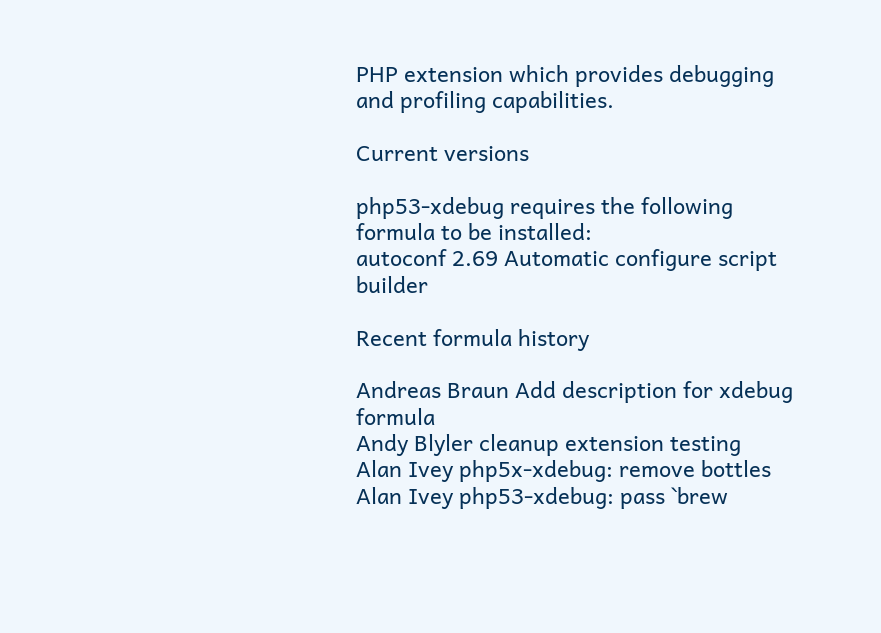PHP extension which provides debugging and profiling capabilities.

Current versions

php53-xdebug requires the following formula to be installed:
autoconf 2.69 Automatic configure script builder

Recent formula history

Andreas Braun Add description for xdebug formula
Andy Blyler cleanup extension testing
Alan Ivey php5x-xdebug: remove bottles
Alan Ivey php53-xdebug: pass `brew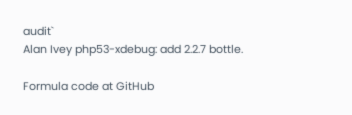audit`
Alan Ivey php53-xdebug: add 2.2.7 bottle.

Formula code at GitHub